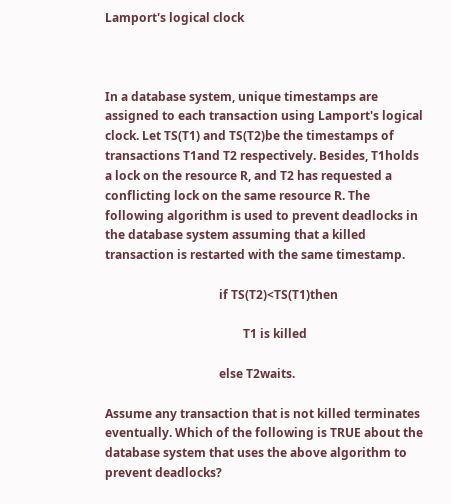Lamport's logical clock



In a database system, unique timestamps are assigned to each transaction using Lamport's logical clock. Let TS(T1) and TS(T2)be the timestamps of transactions T1and T2 respectively. Besides, T1holds a lock on the resource R, and T2 has requested a conflicting lock on the same resource R. The following algorithm is used to prevent deadlocks in the database system assuming that a killed transaction is restarted with the same timestamp.

                                      if TS(T2)<TS(T1)then

                                              T1 is killed

                                      else T2waits.

Assume any transaction that is not killed terminates eventually. Which of the following is TRUE about the database system that uses the above algorithm to prevent deadlocks?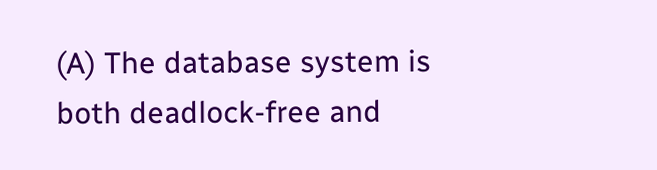(A) The database system is both deadlock-free and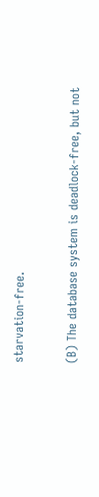starvation-free.

(B) The database system is deadlock-free, but not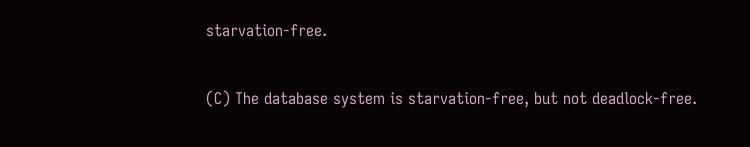starvation-free.

(C) The database system is starvation-free, but not deadlock-free.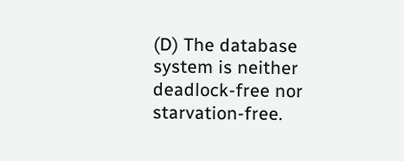(D) The database system is neither deadlock-free nor starvation-free.